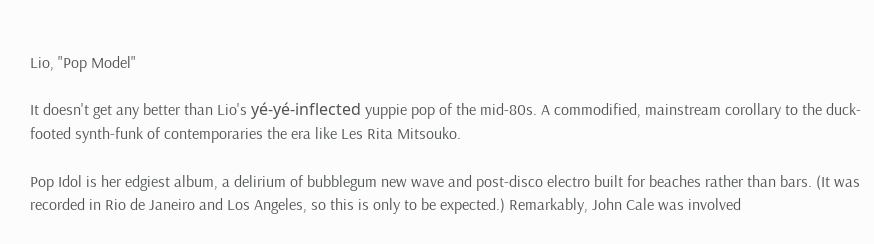Lio, "Pop Model"

It doesn't get any better than Lio's yé-yé-inflected yuppie pop of the mid-80s. A commodified, mainstream corollary to the duck-footed synth-funk of contemporaries the era like Les Rita Mitsouko.

Pop Idol is her edgiest album, a delirium of bubblegum new wave and post-disco electro built for beaches rather than bars. (It was recorded in Rio de Janeiro and Los Angeles, so this is only to be expected.) Remarkably, John Cale was involved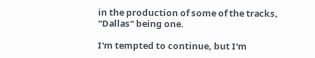in the production of some of the tracks, "Dallas" being one.

I'm tempted to continue, but I'm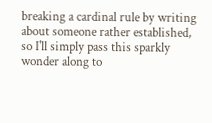breaking a cardinal rule by writing about someone rather established, so I'll simply pass this sparkly wonder along to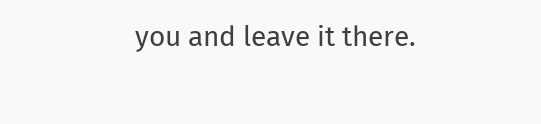you and leave it there.